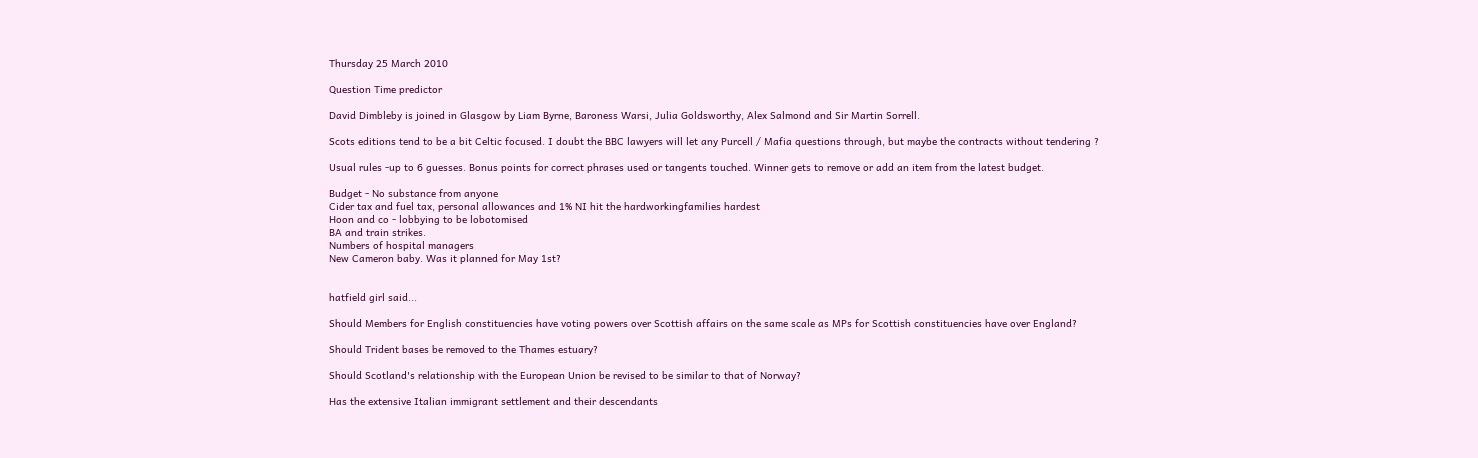Thursday 25 March 2010

Question Time predictor

David Dimbleby is joined in Glasgow by Liam Byrne, Baroness Warsi, Julia Goldsworthy, Alex Salmond and Sir Martin Sorrell.

Scots editions tend to be a bit Celtic focused. I doubt the BBC lawyers will let any Purcell / Mafia questions through, but maybe the contracts without tendering ?

Usual rules -up to 6 guesses. Bonus points for correct phrases used or tangents touched. Winner gets to remove or add an item from the latest budget.

Budget - No substance from anyone
Cider tax and fuel tax, personal allowances and 1% NI hit the hardworkingfamilies hardest
Hoon and co - lobbying to be lobotomised
BA and train strikes.
Numbers of hospital managers
New Cameron baby. Was it planned for May 1st?


hatfield girl said...

Should Members for English constituencies have voting powers over Scottish affairs on the same scale as MPs for Scottish constituencies have over England?

Should Trident bases be removed to the Thames estuary?

Should Scotland's relationship with the European Union be revised to be similar to that of Norway?

Has the extensive Italian immigrant settlement and their descendants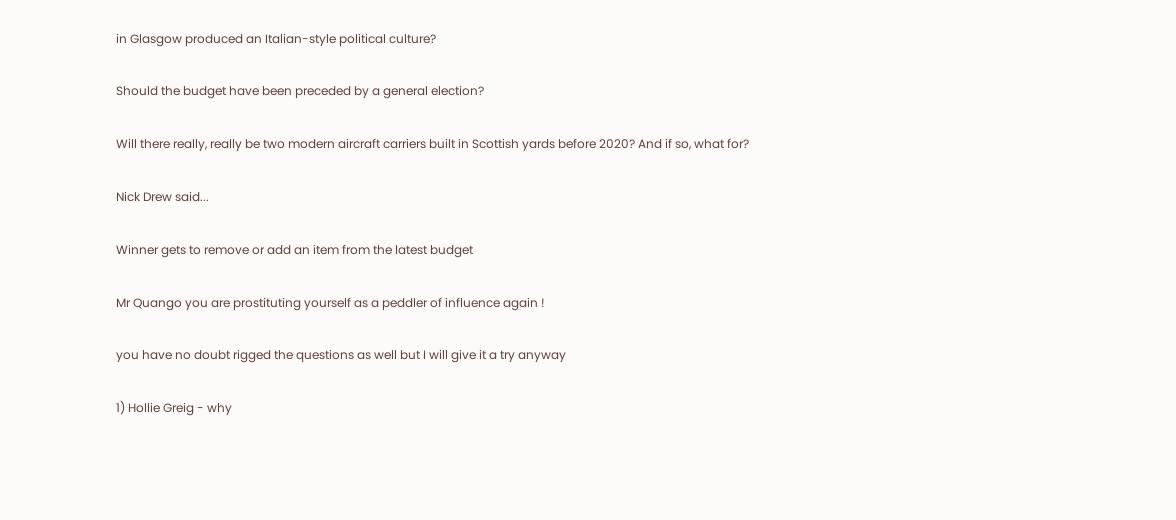in Glasgow produced an Italian-style political culture?

Should the budget have been preceded by a general election?

Will there really, really be two modern aircraft carriers built in Scottish yards before 2020? And if so, what for?

Nick Drew said...

Winner gets to remove or add an item from the latest budget

Mr Quango you are prostituting yourself as a peddler of influence again !

you have no doubt rigged the questions as well but I will give it a try anyway

1) Hollie Greig - why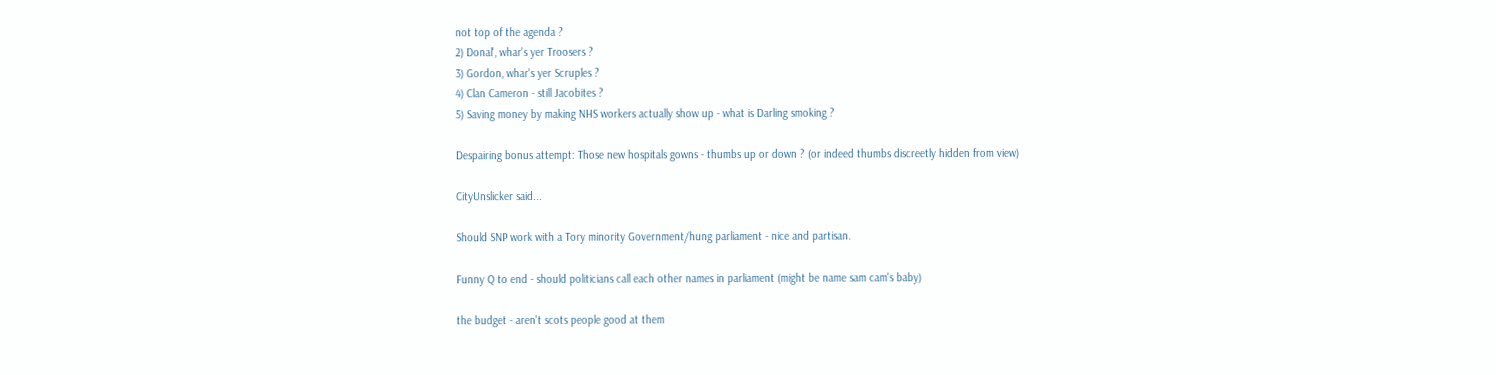not top of the agenda ?
2) Donal', whar's yer Troosers ?
3) Gordon, whar's yer Scruples ?
4) Clan Cameron - still Jacobites ?
5) Saving money by making NHS workers actually show up - what is Darling smoking ?

Despairing bonus attempt: Those new hospitals gowns - thumbs up or down ? (or indeed thumbs discreetly hidden from view)

CityUnslicker said...

Should SNP work with a Tory minority Government/hung parliament - nice and partisan.

Funny Q to end - should politicians call each other names in parliament (might be name sam cam's baby)

the budget - aren't scots people good at them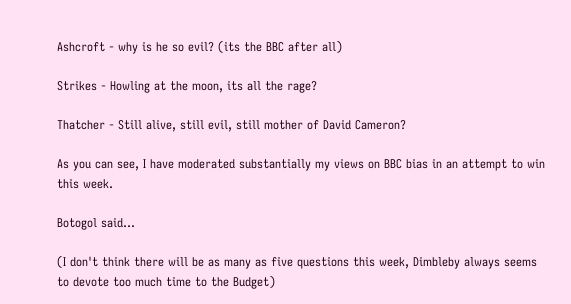Ashcroft - why is he so evil? (its the BBC after all)

Strikes - Howling at the moon, its all the rage?

Thatcher - Still alive, still evil, still mother of David Cameron?

As you can see, I have moderated substantially my views on BBC bias in an attempt to win this week.

Botogol said...

(I don't think there will be as many as five questions this week, Dimbleby always seems to devote too much time to the Budget)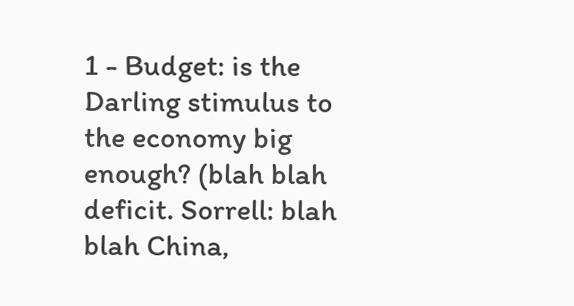1 - Budget: is the Darling stimulus to the economy big enough? (blah blah deficit. Sorrell: blah blah China,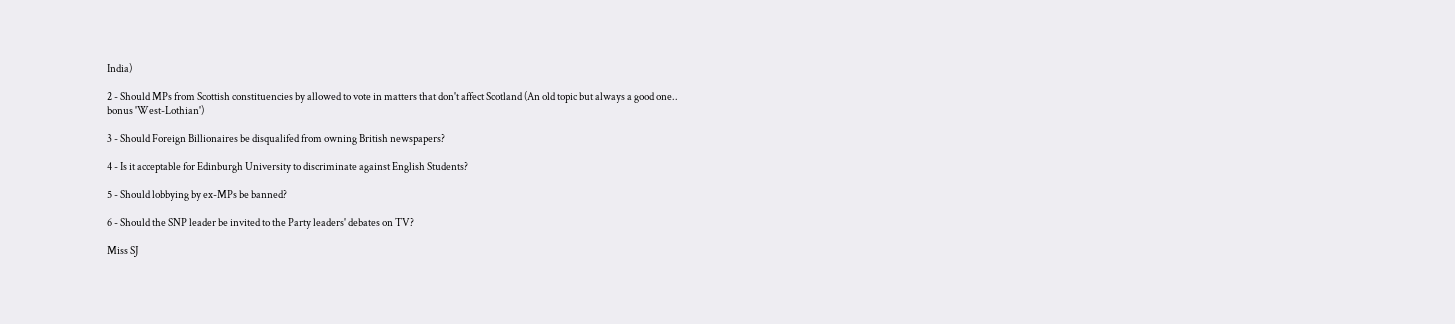India)

2 - Should MPs from Scottish constituencies by allowed to vote in matters that don't affect Scotland (An old topic but always a good one.. bonus 'West-Lothian')

3 - Should Foreign Billionaires be disqualifed from owning British newspapers?

4 - Is it acceptable for Edinburgh University to discriminate against English Students?

5 - Should lobbying by ex-MPs be banned?

6 - Should the SNP leader be invited to the Party leaders' debates on TV?

Miss SJ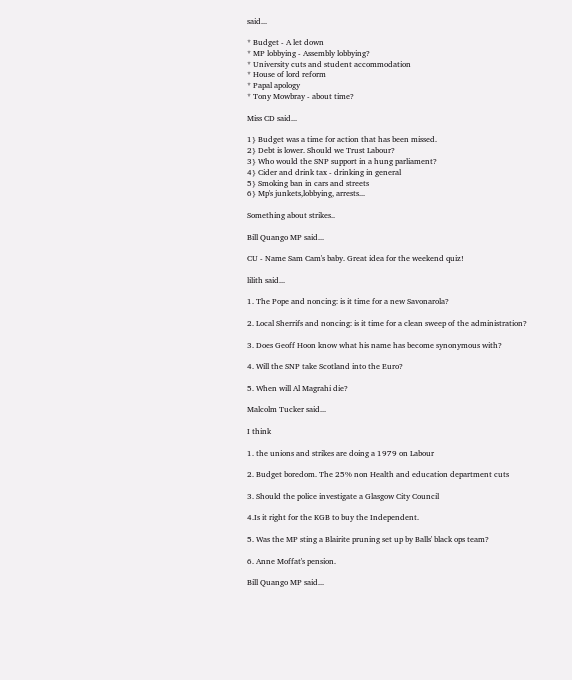said...

* Budget - A let down
* MP lobbying - Assembly lobbying?
* University cuts and student accommodation
* House of lord reform
* Papal apology
* Tony Mowbray - about time?

Miss CD said...

1} Budget was a time for action that has been missed.
2} Debt is lower. Should we Trust Labour?
3} Who would the SNP support in a hung parliament?
4} Cider and drink tax - drinking in general
5} Smoking ban in cars and streets
6} Mp's junkets,lobbying, arrests...

Something about strikes..

Bill Quango MP said...

CU - Name Sam Cam's baby. Great idea for the weekend quiz!

lilith said...

1. The Pope and noncing: is it time for a new Savonarola?

2. Local Sherrifs and noncing: is it time for a clean sweep of the administration?

3. Does Geoff Hoon know what his name has become synonymous with?

4. Will the SNP take Scotland into the Euro?

5. When will Al Magrahi die?

Malcolm Tucker said...

I think

1. the unions and strikes are doing a 1979 on Labour

2. Budget boredom. The 25% non Health and education department cuts

3. Should the police investigate a Glasgow City Council

4.Is it right for the KGB to buy the Independent.

5. Was the MP sting a Blairite pruning set up by Balls' black ops team?

6. Anne Moffat's pension.

Bill Quango MP said...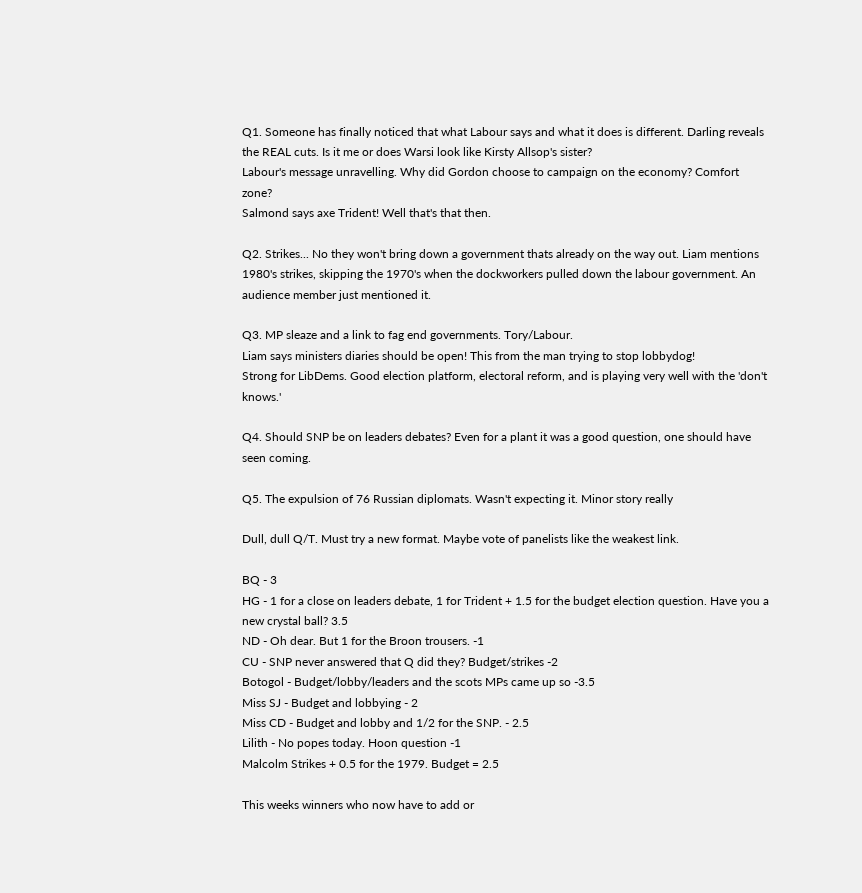Q1. Someone has finally noticed that what Labour says and what it does is different. Darling reveals the REAL cuts. Is it me or does Warsi look like Kirsty Allsop's sister?
Labour's message unravelling. Why did Gordon choose to campaign on the economy? Comfort zone?
Salmond says axe Trident! Well that's that then.

Q2. Strikes... No they won't bring down a government thats already on the way out. Liam mentions 1980's strikes, skipping the 1970's when the dockworkers pulled down the labour government. An audience member just mentioned it.

Q3. MP sleaze and a link to fag end governments. Tory/Labour.
Liam says ministers diaries should be open! This from the man trying to stop lobbydog!
Strong for LibDems. Good election platform, electoral reform, and is playing very well with the 'don't knows.'

Q4. Should SNP be on leaders debates? Even for a plant it was a good question, one should have seen coming.

Q5. The expulsion of 76 Russian diplomats. Wasn't expecting it. Minor story really

Dull, dull Q/T. Must try a new format. Maybe vote of panelists like the weakest link.

BQ - 3
HG - 1 for a close on leaders debate, 1 for Trident + 1.5 for the budget election question. Have you a new crystal ball? 3.5
ND - Oh dear. But 1 for the Broon trousers. -1
CU - SNP never answered that Q did they? Budget/strikes -2
Botogol - Budget/lobby/leaders and the scots MPs came up so -3.5
Miss SJ - Budget and lobbying - 2
Miss CD - Budget and lobby and 1/2 for the SNP. - 2.5
Lilith - No popes today. Hoon question -1
Malcolm Strikes + 0.5 for the 1979. Budget = 2.5

This weeks winners who now have to add or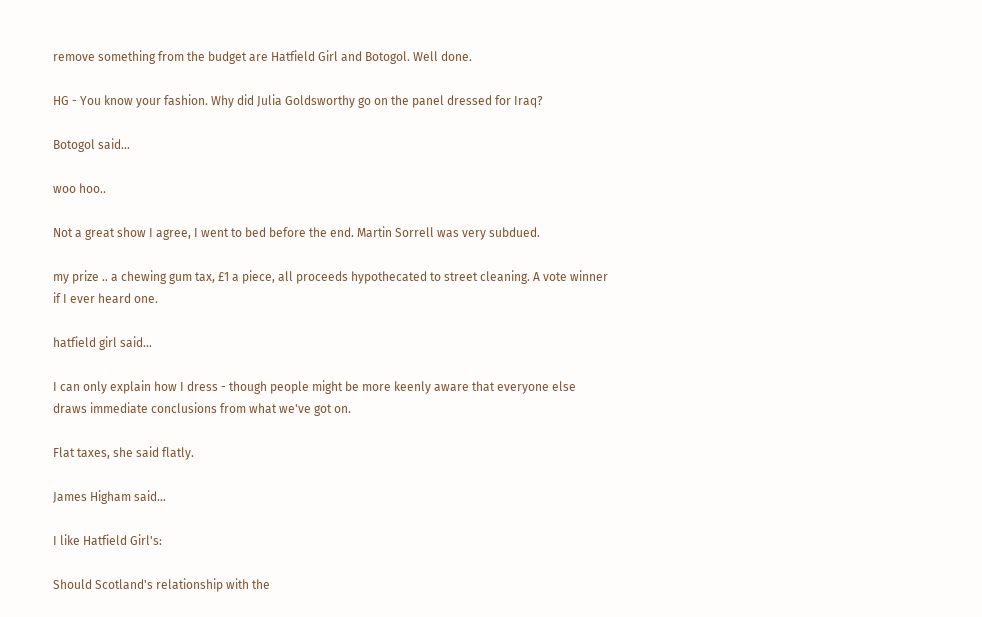remove something from the budget are Hatfield Girl and Botogol. Well done.

HG - You know your fashion. Why did Julia Goldsworthy go on the panel dressed for Iraq?

Botogol said...

woo hoo..

Not a great show I agree, I went to bed before the end. Martin Sorrell was very subdued.

my prize .. a chewing gum tax, £1 a piece, all proceeds hypothecated to street cleaning. A vote winner if I ever heard one.

hatfield girl said...

I can only explain how I dress - though people might be more keenly aware that everyone else draws immediate conclusions from what we've got on.

Flat taxes, she said flatly.

James Higham said...

I like Hatfield Girl's:

Should Scotland's relationship with the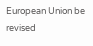European Union be revised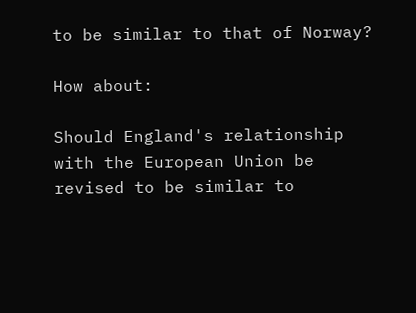to be similar to that of Norway?

How about:

Should England's relationship with the European Union be revised to be similar to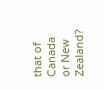that of Canada or New Zealand?